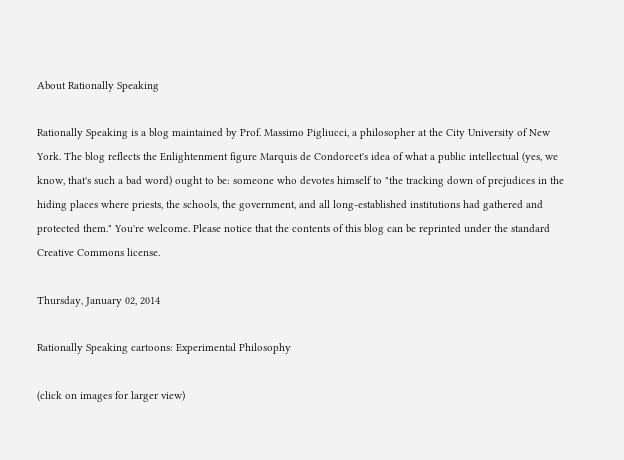About Rationally Speaking

Rationally Speaking is a blog maintained by Prof. Massimo Pigliucci, a philosopher at the City University of New York. The blog reflects the Enlightenment figure Marquis de Condorcet's idea of what a public intellectual (yes, we know, that's such a bad word) ought to be: someone who devotes himself to "the tracking down of prejudices in the hiding places where priests, the schools, the government, and all long-established institutions had gathered and protected them." You're welcome. Please notice that the contents of this blog can be reprinted under the standard Creative Commons license.

Thursday, January 02, 2014

Rationally Speaking cartoons: Experimental Philosophy

(click on images for larger view)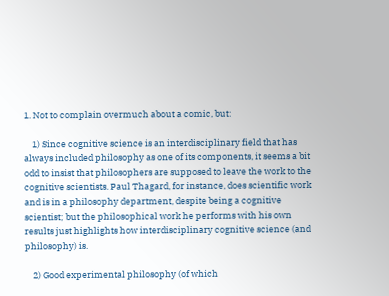1. Not to complain overmuch about a comic, but:

    1) Since cognitive science is an interdisciplinary field that has always included philosophy as one of its components, it seems a bit odd to insist that philosophers are supposed to leave the work to the cognitive scientists. Paul Thagard, for instance, does scientific work and is in a philosophy department, despite being a cognitive scientist; but the philosophical work he performs with his own results just highlights how interdisciplinary cognitive science (and philosophy) is.

    2) Good experimental philosophy (of which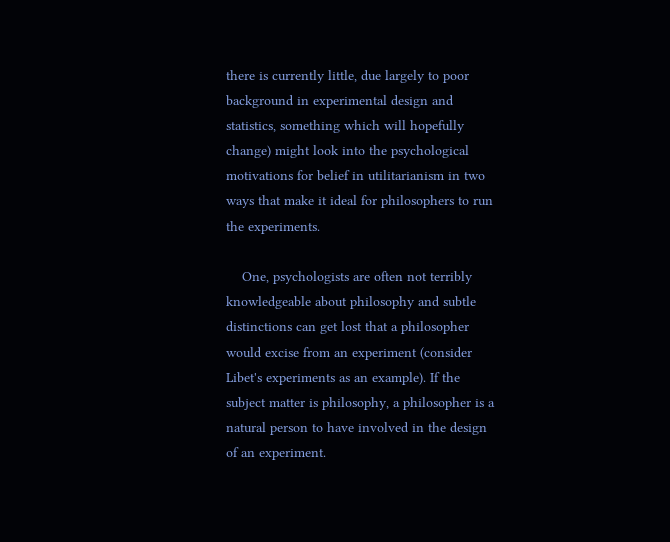there is currently little, due largely to poor background in experimental design and statistics, something which will hopefully change) might look into the psychological motivations for belief in utilitarianism in two ways that make it ideal for philosophers to run the experiments.

    One, psychologists are often not terribly knowledgeable about philosophy and subtle distinctions can get lost that a philosopher would excise from an experiment (consider Libet's experiments as an example). If the subject matter is philosophy, a philosopher is a natural person to have involved in the design of an experiment.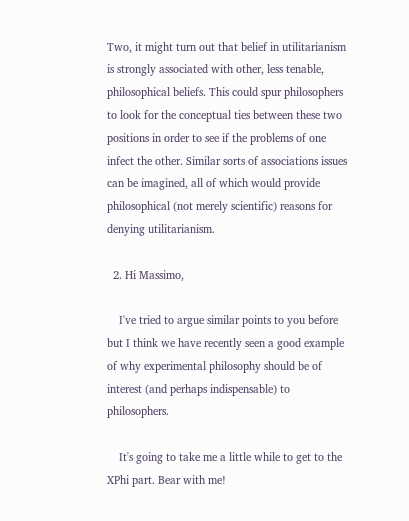Two, it might turn out that belief in utilitarianism is strongly associated with other, less tenable, philosophical beliefs. This could spur philosophers to look for the conceptual ties between these two positions in order to see if the problems of one infect the other. Similar sorts of associations issues can be imagined, all of which would provide philosophical (not merely scientific) reasons for denying utilitarianism.

  2. Hi Massimo,

    I've tried to argue similar points to you before but I think we have recently seen a good example of why experimental philosophy should be of interest (and perhaps indispensable) to philosophers.

    It's going to take me a little while to get to the XPhi part. Bear with me!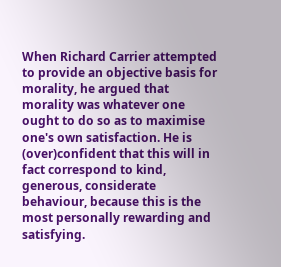When Richard Carrier attempted to provide an objective basis for morality, he argued that morality was whatever one ought to do so as to maximise one's own satisfaction. He is (over)confident that this will in fact correspond to kind, generous, considerate behaviour, because this is the most personally rewarding and satisfying.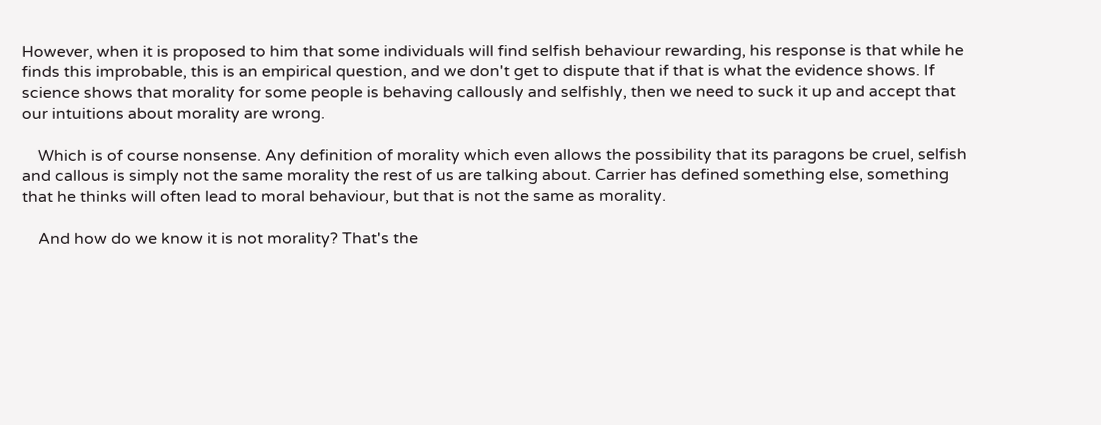However, when it is proposed to him that some individuals will find selfish behaviour rewarding, his response is that while he finds this improbable, this is an empirical question, and we don't get to dispute that if that is what the evidence shows. If science shows that morality for some people is behaving callously and selfishly, then we need to suck it up and accept that our intuitions about morality are wrong.

    Which is of course nonsense. Any definition of morality which even allows the possibility that its paragons be cruel, selfish and callous is simply not the same morality the rest of us are talking about. Carrier has defined something else, something that he thinks will often lead to moral behaviour, but that is not the same as morality.

    And how do we know it is not morality? That's the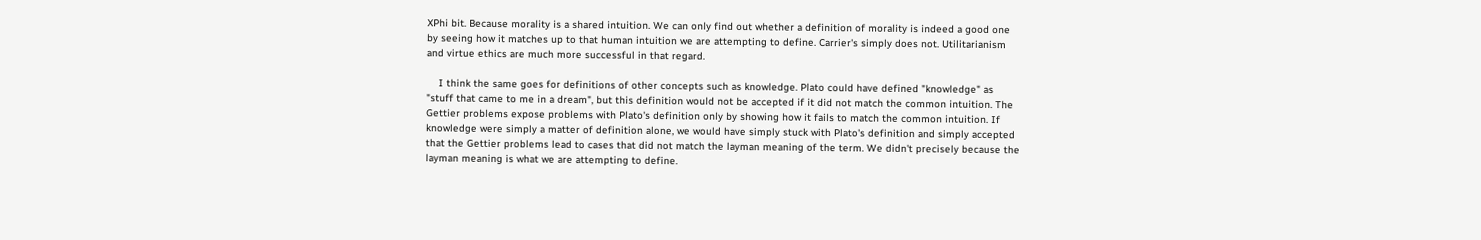XPhi bit. Because morality is a shared intuition. We can only find out whether a definition of morality is indeed a good one by seeing how it matches up to that human intuition we are attempting to define. Carrier's simply does not. Utilitarianism and virtue ethics are much more successful in that regard.

    I think the same goes for definitions of other concepts such as knowledge. Plato could have defined "knowledge" as "stuff that came to me in a dream", but this definition would not be accepted if it did not match the common intuition. The Gettier problems expose problems with Plato's definition only by showing how it fails to match the common intuition. If knowledge were simply a matter of definition alone, we would have simply stuck with Plato's definition and simply accepted that the Gettier problems lead to cases that did not match the layman meaning of the term. We didn't precisely because the layman meaning is what we are attempting to define.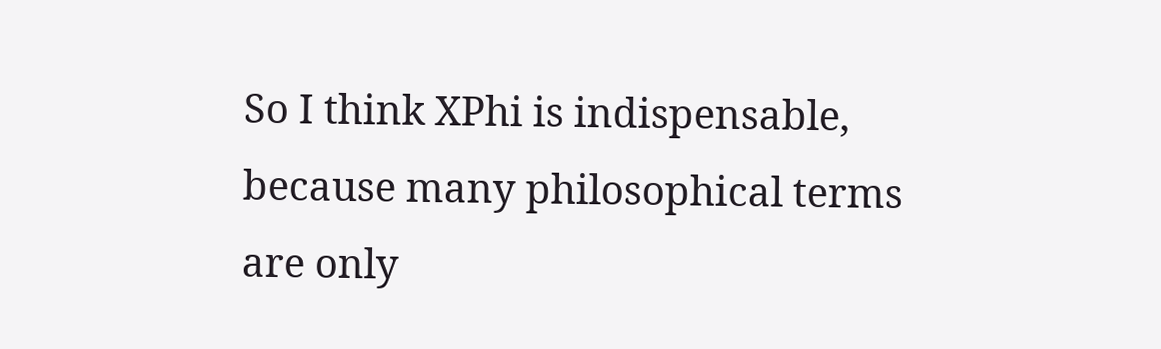So I think XPhi is indispensable, because many philosophical terms are only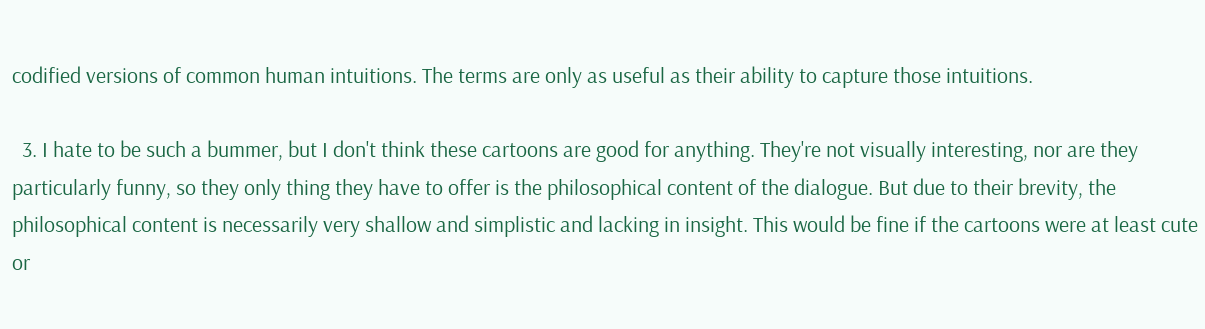codified versions of common human intuitions. The terms are only as useful as their ability to capture those intuitions.

  3. I hate to be such a bummer, but I don't think these cartoons are good for anything. They're not visually interesting, nor are they particularly funny, so they only thing they have to offer is the philosophical content of the dialogue. But due to their brevity, the philosophical content is necessarily very shallow and simplistic and lacking in insight. This would be fine if the cartoons were at least cute or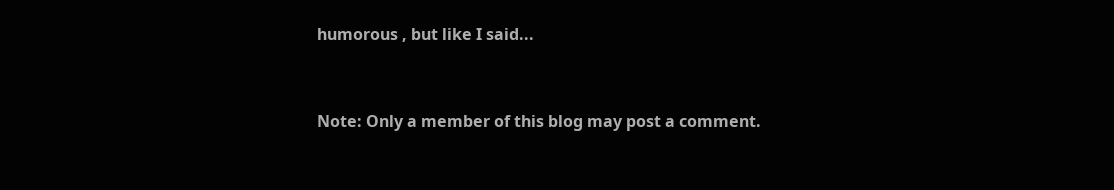humorous , but like I said...


Note: Only a member of this blog may post a comment.